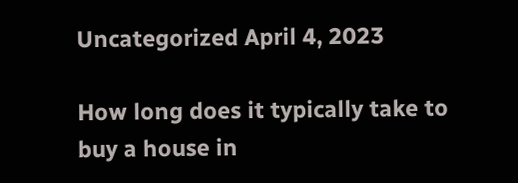Uncategorized April 4, 2023

How long does it typically take to buy a house in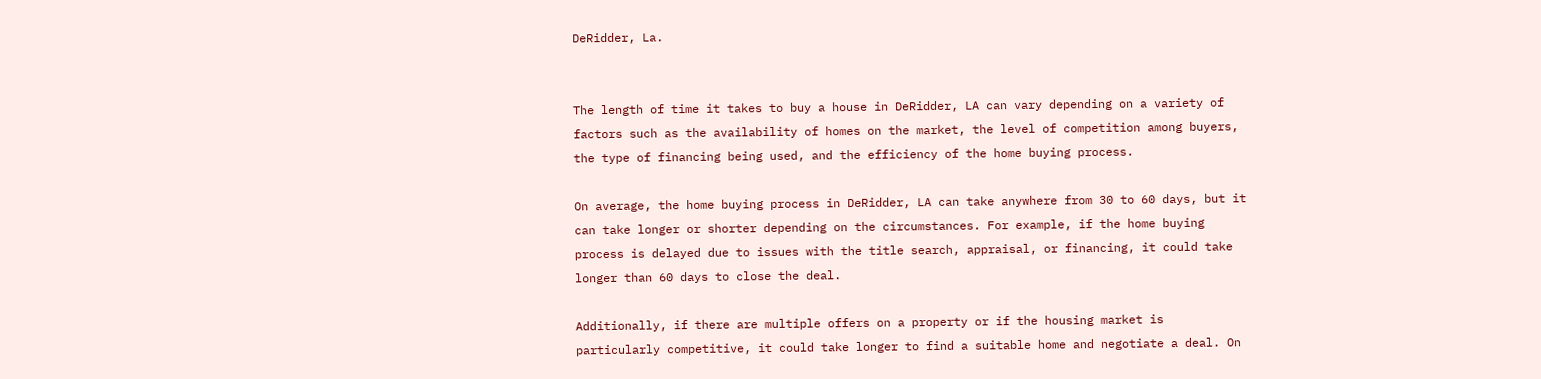DeRidder, La.


The length of time it takes to buy a house in DeRidder, LA can vary depending on a variety of factors such as the availability of homes on the market, the level of competition among buyers, the type of financing being used, and the efficiency of the home buying process.

On average, the home buying process in DeRidder, LA can take anywhere from 30 to 60 days, but it can take longer or shorter depending on the circumstances. For example, if the home buying process is delayed due to issues with the title search, appraisal, or financing, it could take longer than 60 days to close the deal.

Additionally, if there are multiple offers on a property or if the housing market is particularly competitive, it could take longer to find a suitable home and negotiate a deal. On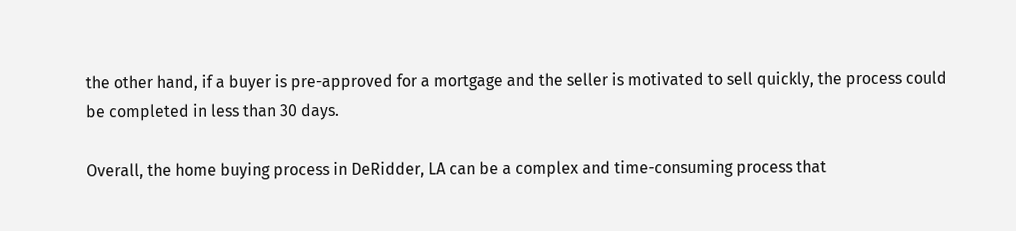the other hand, if a buyer is pre-approved for a mortgage and the seller is motivated to sell quickly, the process could be completed in less than 30 days.

Overall, the home buying process in DeRidder, LA can be a complex and time-consuming process that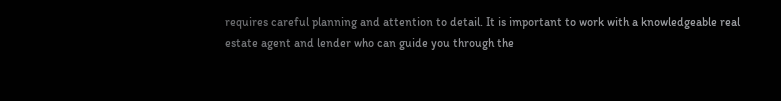requires careful planning and attention to detail. It is important to work with a knowledgeable real estate agent and lender who can guide you through the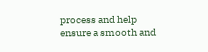process and help ensure a smooth and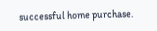successful home purchase.